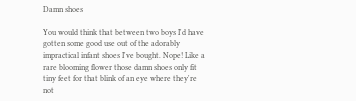Damn shoes

You would think that between two boys I'd have gotten some good use out of the adorably impractical infant shoes I've bought. Nope! Like a rare blooming flower those damn shoes only fit tiny feet for that blink of an eye where they're not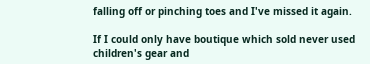falling off or pinching toes and I've missed it again.

If I could only have boutique which sold never used children's gear and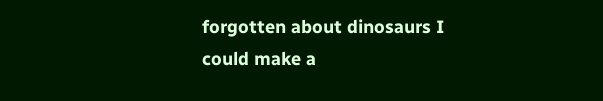forgotten about dinosaurs I could make a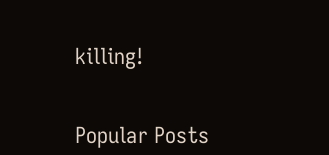killing!


Popular Posts